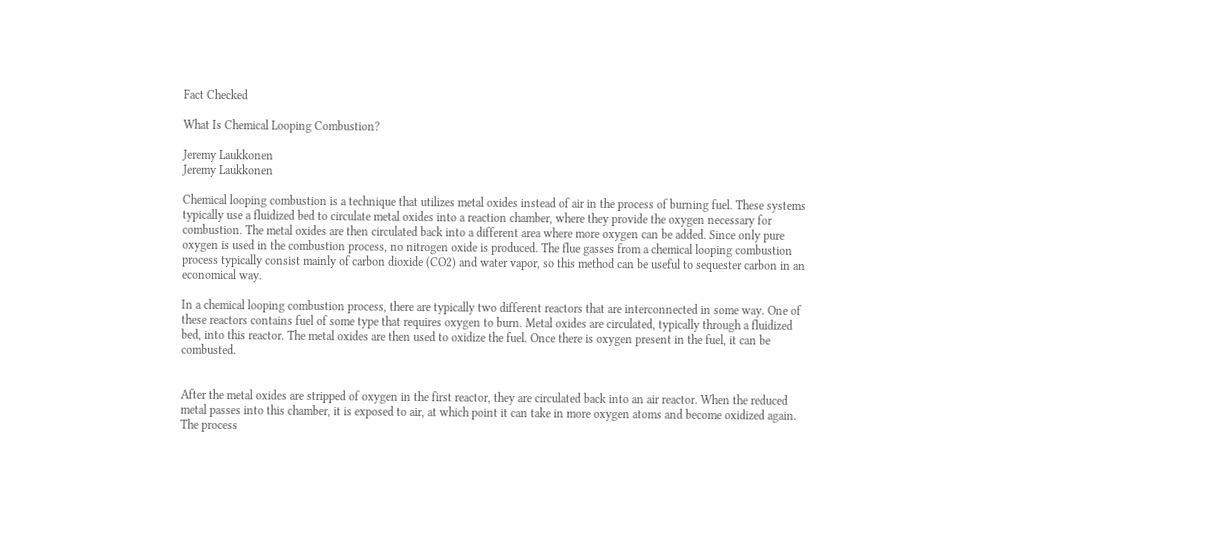Fact Checked

What Is Chemical Looping Combustion?

Jeremy Laukkonen
Jeremy Laukkonen

Chemical looping combustion is a technique that utilizes metal oxides instead of air in the process of burning fuel. These systems typically use a fluidized bed to circulate metal oxides into a reaction chamber, where they provide the oxygen necessary for combustion. The metal oxides are then circulated back into a different area where more oxygen can be added. Since only pure oxygen is used in the combustion process, no nitrogen oxide is produced. The flue gasses from a chemical looping combustion process typically consist mainly of carbon dioxide (CO2) and water vapor, so this method can be useful to sequester carbon in an economical way.

In a chemical looping combustion process, there are typically two different reactors that are interconnected in some way. One of these reactors contains fuel of some type that requires oxygen to burn. Metal oxides are circulated, typically through a fluidized bed, into this reactor. The metal oxides are then used to oxidize the fuel. Once there is oxygen present in the fuel, it can be combusted.


After the metal oxides are stripped of oxygen in the first reactor, they are circulated back into an air reactor. When the reduced metal passes into this chamber, it is exposed to air, at which point it can take in more oxygen atoms and become oxidized again. The process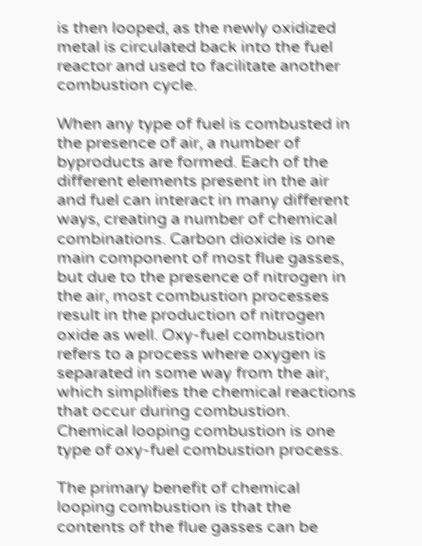is then looped, as the newly oxidized metal is circulated back into the fuel reactor and used to facilitate another combustion cycle.

When any type of fuel is combusted in the presence of air, a number of byproducts are formed. Each of the different elements present in the air and fuel can interact in many different ways, creating a number of chemical combinations. Carbon dioxide is one main component of most flue gasses, but due to the presence of nitrogen in the air, most combustion processes result in the production of nitrogen oxide as well. Oxy-fuel combustion refers to a process where oxygen is separated in some way from the air, which simplifies the chemical reactions that occur during combustion. Chemical looping combustion is one type of oxy-fuel combustion process.

The primary benefit of chemical looping combustion is that the contents of the flue gasses can be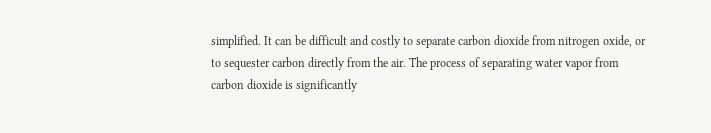simplified. It can be difficult and costly to separate carbon dioxide from nitrogen oxide, or to sequester carbon directly from the air. The process of separating water vapor from carbon dioxide is significantly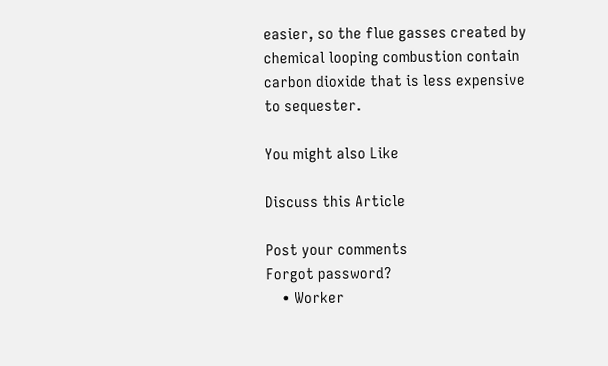easier, so the flue gasses created by chemical looping combustion contain carbon dioxide that is less expensive to sequester.

You might also Like

Discuss this Article

Post your comments
Forgot password?
    • Worker